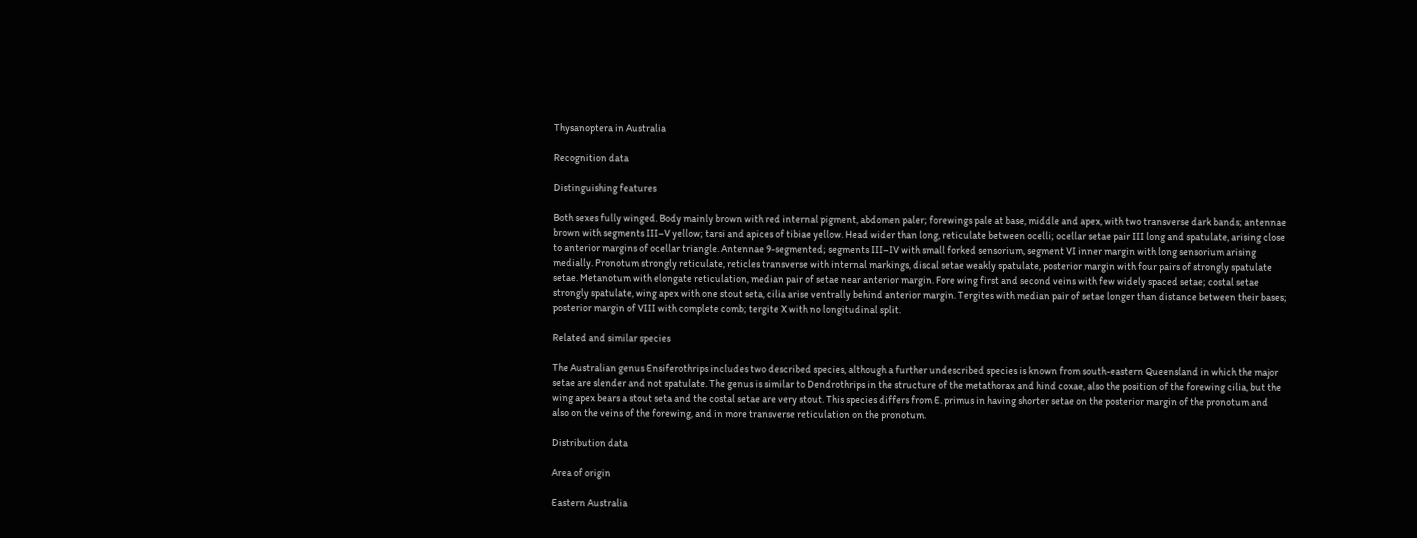Thysanoptera in Australia

Recognition data

Distinguishing features

Both sexes fully winged. Body mainly brown with red internal pigment, abdomen paler; forewings pale at base, middle and apex, with two transverse dark bands; antennae brown with segments III–V yellow; tarsi and apices of tibiae yellow. Head wider than long, reticulate between ocelli; ocellar setae pair III long and spatulate, arising close to anterior margins of ocellar triangle. Antennae 9-segmented; segments III–IV with small forked sensorium, segment VI inner margin with long sensorium arising medially. Pronotum strongly reticulate, reticles transverse with internal markings, discal setae weakly spatulate, posterior margin with four pairs of strongly spatulate setae. Metanotum with elongate reticulation, median pair of setae near anterior margin. Fore wing first and second veins with few widely spaced setae; costal setae strongly spatulate, wing apex with one stout seta, cilia arise ventrally behind anterior margin. Tergites with median pair of setae longer than distance between their bases; posterior margin of VIII with complete comb; tergite X with no longitudinal split.

Related and similar species

The Australian genus Ensiferothrips includes two described species, although a further undescribed species is known from south-eastern Queensland in which the major setae are slender and not spatulate. The genus is similar to Dendrothrips in the structure of the metathorax and hind coxae, also the position of the forewing cilia, but the wing apex bears a stout seta and the costal setae are very stout. This species differs from E. primus in having shorter setae on the posterior margin of the pronotum and also on the veins of the forewing, and in more transverse reticulation on the pronotum.

Distribution data

Area of origin

Eastern Australia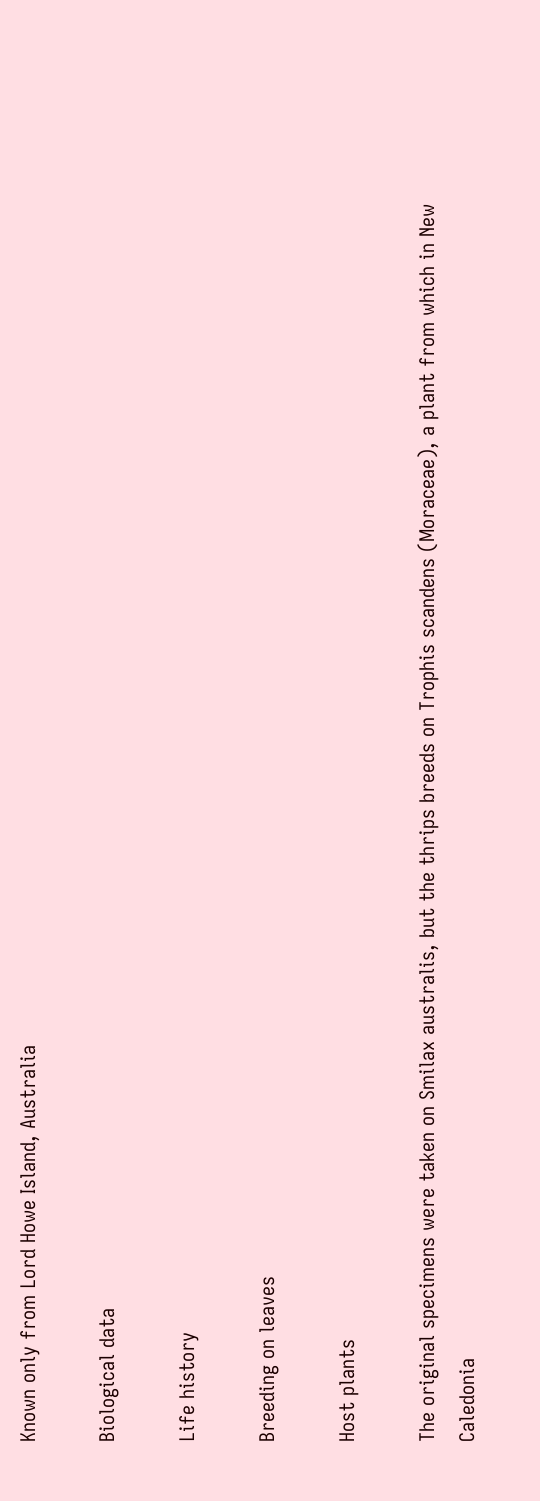Known only from Lord Howe Island, Australia

Biological data

Life history

Breeding on leaves

Host plants

The original specimens were taken on Smilax australis, but the thrips breeds on Trophis scandens (Moraceae), a plant from which in New Caledonia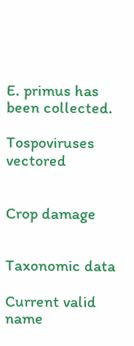E. primus has been collected.

Tospoviruses vectored


Crop damage


Taxonomic data

Current valid name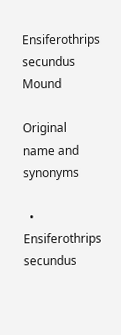Ensiferothrips secundus Mound

Original name and synonyms

  • Ensiferothrips secundus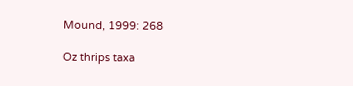Mound, 1999: 268

Oz thrips taxa